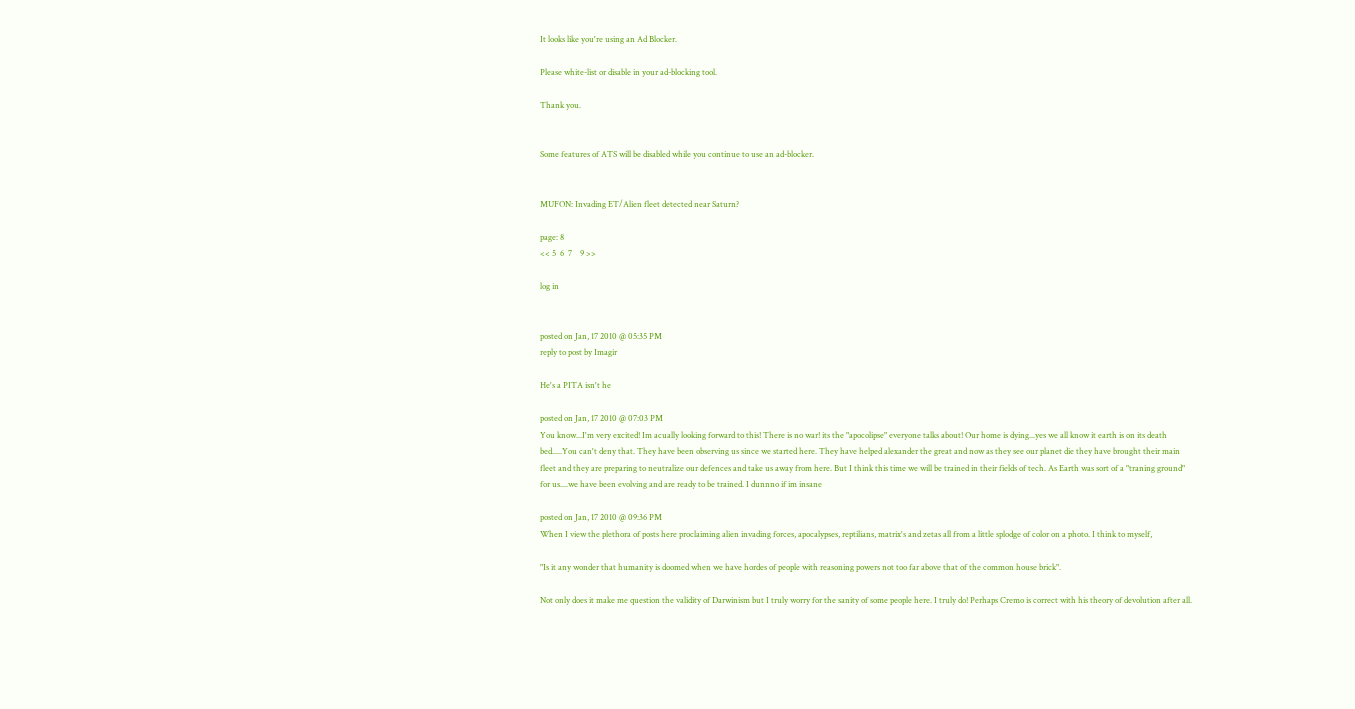It looks like you're using an Ad Blocker.

Please white-list or disable in your ad-blocking tool.

Thank you.


Some features of ATS will be disabled while you continue to use an ad-blocker.


MUFON: Invading ET/Alien fleet detected near Saturn?

page: 8
<< 5  6  7    9 >>

log in


posted on Jan, 17 2010 @ 05:35 PM
reply to post by Imagir

He's a PITA isn't he

posted on Jan, 17 2010 @ 07:03 PM
You know...I'm very excited! Im acually looking forward to this! There is no war! its the "apocolipse" everyone talks about! Our home is dying...yes we all know it earth is on its death bed.....You can't deny that. They have been observing us since we started here. They have helped alexander the great and now as they see our planet die they have brought their main fleet and they are preparing to neutralize our defences and take us away from here. But I think this time we will be trained in their fields of tech. As Earth was sort of a "traning ground" for us....we have been evolving and are ready to be trained. I dunnno if im insane

posted on Jan, 17 2010 @ 09:36 PM
When I view the plethora of posts here proclaiming alien invading forces, apocalypses, reptilians, matrix's and zetas all from a little splodge of color on a photo. I think to myself,

"Is it any wonder that humanity is doomed when we have hordes of people with reasoning powers not too far above that of the common house brick".

Not only does it make me question the validity of Darwinism but I truly worry for the sanity of some people here. I truly do! Perhaps Cremo is correct with his theory of devolution after all.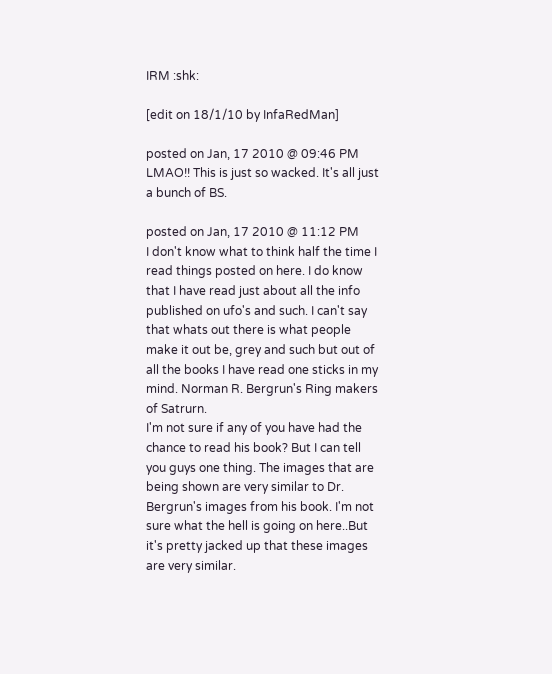IRM :shk:

[edit on 18/1/10 by InfaRedMan]

posted on Jan, 17 2010 @ 09:46 PM
LMAO!! This is just so wacked. It's all just a bunch of BS.

posted on Jan, 17 2010 @ 11:12 PM
I don't know what to think half the time I read things posted on here. I do know that I have read just about all the info published on ufo's and such. I can't say that whats out there is what people make it out be, grey and such but out of all the books I have read one sticks in my mind. Norman R. Bergrun's Ring makers of Satrurn.
I'm not sure if any of you have had the chance to read his book? But I can tell you guys one thing. The images that are being shown are very similar to Dr. Bergrun's images from his book. I'm not sure what the hell is going on here..But it's pretty jacked up that these images are very similar.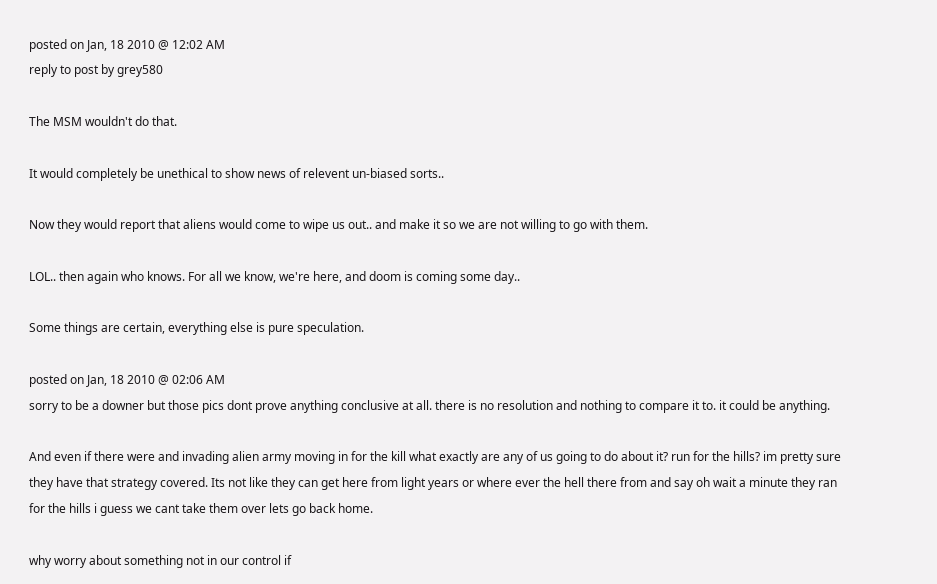posted on Jan, 18 2010 @ 12:02 AM
reply to post by grey580

The MSM wouldn't do that.

It would completely be unethical to show news of relevent un-biased sorts..

Now they would report that aliens would come to wipe us out.. and make it so we are not willing to go with them.

LOL.. then again who knows. For all we know, we're here, and doom is coming some day..

Some things are certain, everything else is pure speculation.

posted on Jan, 18 2010 @ 02:06 AM
sorry to be a downer but those pics dont prove anything conclusive at all. there is no resolution and nothing to compare it to. it could be anything.

And even if there were and invading alien army moving in for the kill what exactly are any of us going to do about it? run for the hills? im pretty sure they have that strategy covered. Its not like they can get here from light years or where ever the hell there from and say oh wait a minute they ran for the hills i guess we cant take them over lets go back home.

why worry about something not in our control if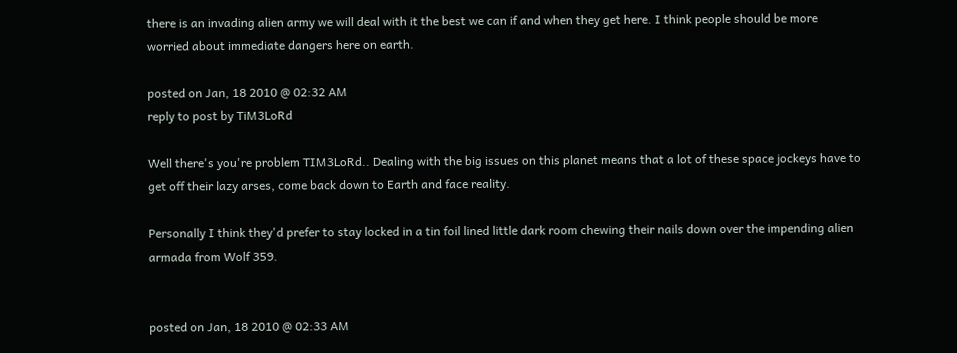there is an invading alien army we will deal with it the best we can if and when they get here. I think people should be more worried about immediate dangers here on earth.

posted on Jan, 18 2010 @ 02:32 AM
reply to post by TiM3LoRd

Well there's you're problem TIM3LoRd.. Dealing with the big issues on this planet means that a lot of these space jockeys have to get off their lazy arses, come back down to Earth and face reality.

Personally I think they'd prefer to stay locked in a tin foil lined little dark room chewing their nails down over the impending alien armada from Wolf 359.


posted on Jan, 18 2010 @ 02:33 AM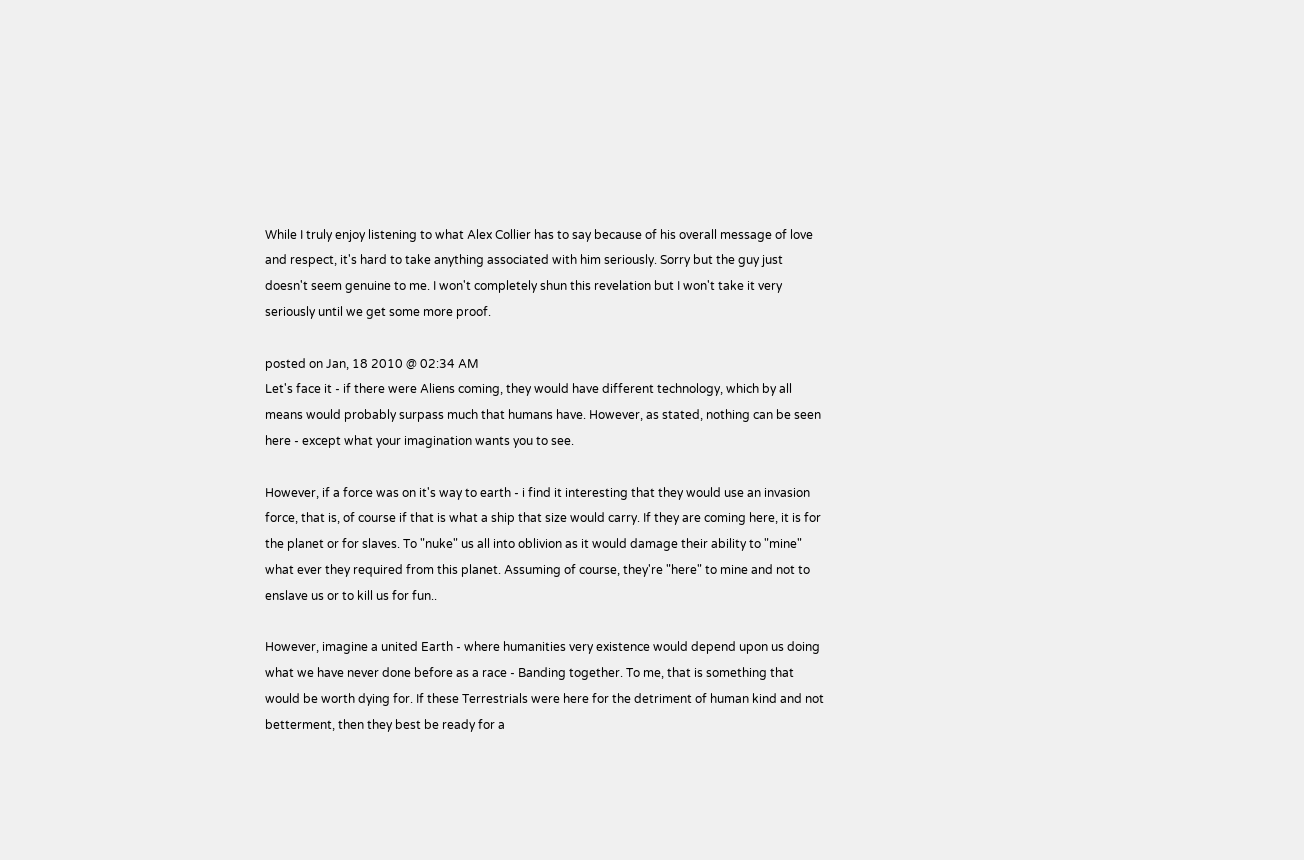While I truly enjoy listening to what Alex Collier has to say because of his overall message of love and respect, it's hard to take anything associated with him seriously. Sorry but the guy just doesn't seem genuine to me. I won't completely shun this revelation but I won't take it very seriously until we get some more proof.

posted on Jan, 18 2010 @ 02:34 AM
Let's face it - if there were Aliens coming, they would have different technology, which by all means would probably surpass much that humans have. However, as stated, nothing can be seen here - except what your imagination wants you to see.

However, if a force was on it's way to earth - i find it interesting that they would use an invasion force, that is, of course if that is what a ship that size would carry. If they are coming here, it is for the planet or for slaves. To "nuke" us all into oblivion as it would damage their ability to "mine" what ever they required from this planet. Assuming of course, they're "here" to mine and not to enslave us or to kill us for fun..

However, imagine a united Earth - where humanities very existence would depend upon us doing what we have never done before as a race - Banding together. To me, that is something that would be worth dying for. If these Terrestrials were here for the detriment of human kind and not betterment, then they best be ready for a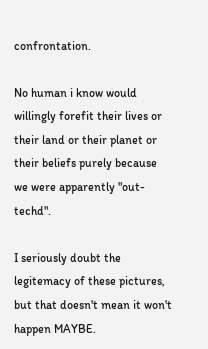confrontation.

No human i know would willingly forefit their lives or their land or their planet or their beliefs purely because we were apparently "out-techd".

I seriously doubt the legitemacy of these pictures, but that doesn't mean it won't happen MAYBE.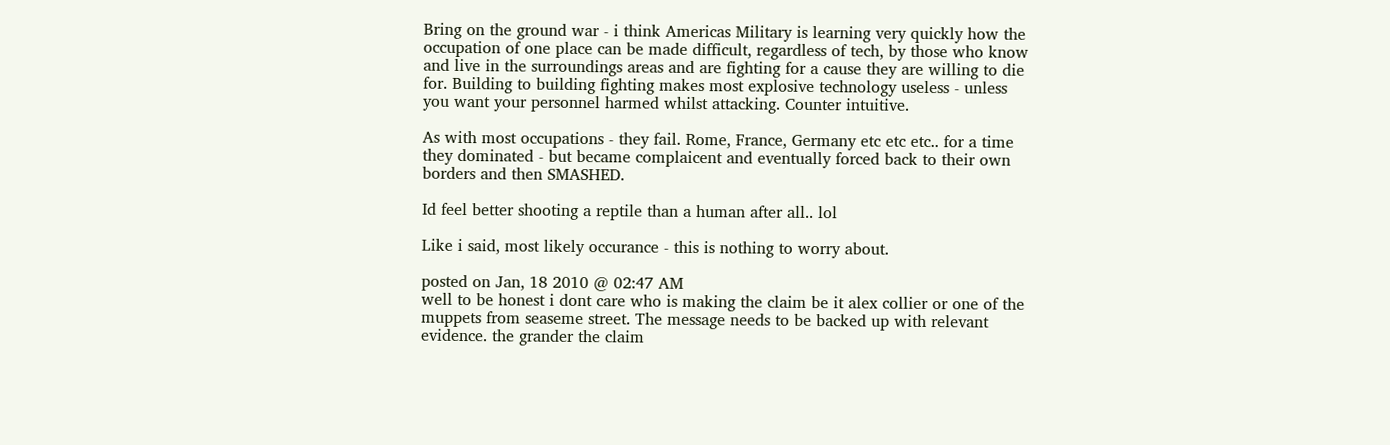Bring on the ground war - i think Americas Military is learning very quickly how the occupation of one place can be made difficult, regardless of tech, by those who know and live in the surroundings areas and are fighting for a cause they are willing to die for. Building to building fighting makes most explosive technology useless - unless you want your personnel harmed whilst attacking. Counter intuitive.

As with most occupations - they fail. Rome, France, Germany etc etc etc.. for a time they dominated - but became complaicent and eventually forced back to their own borders and then SMASHED.

Id feel better shooting a reptile than a human after all.. lol

Like i said, most likely occurance - this is nothing to worry about.

posted on Jan, 18 2010 @ 02:47 AM
well to be honest i dont care who is making the claim be it alex collier or one of the muppets from seaseme street. The message needs to be backed up with relevant evidence. the grander the claim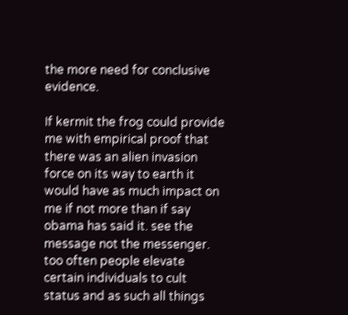the more need for conclusive evidence.

If kermit the frog could provide me with empirical proof that there was an alien invasion force on its way to earth it would have as much impact on me if not more than if say obama has said it. see the message not the messenger. too often people elevate certain individuals to cult status and as such all things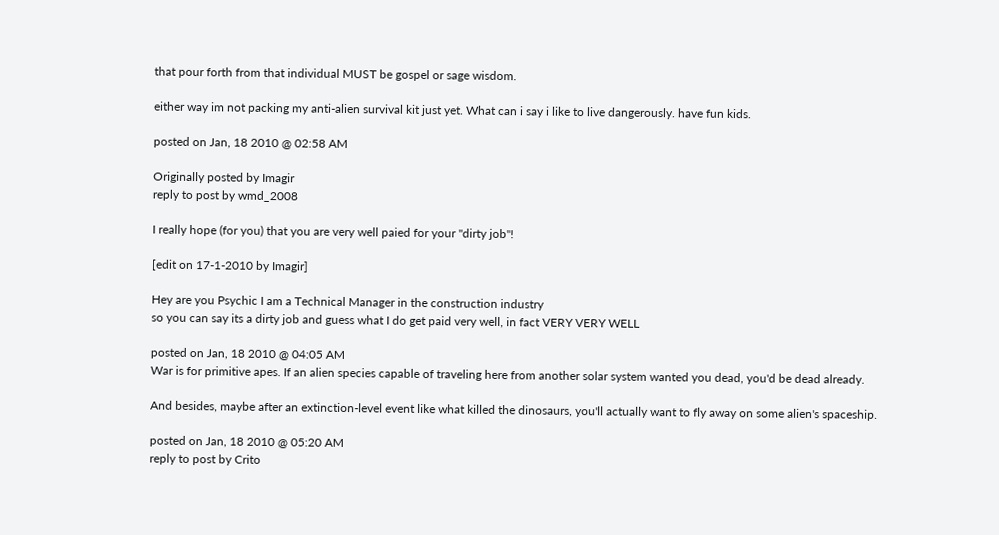that pour forth from that individual MUST be gospel or sage wisdom.

either way im not packing my anti-alien survival kit just yet. What can i say i like to live dangerously. have fun kids.

posted on Jan, 18 2010 @ 02:58 AM

Originally posted by Imagir
reply to post by wmd_2008

I really hope (for you) that you are very well paied for your "dirty job"!

[edit on 17-1-2010 by Imagir]

Hey are you Psychic I am a Technical Manager in the construction industry
so you can say its a dirty job and guess what I do get paid very well, in fact VERY VERY WELL

posted on Jan, 18 2010 @ 04:05 AM
War is for primitive apes. If an alien species capable of traveling here from another solar system wanted you dead, you'd be dead already.

And besides, maybe after an extinction-level event like what killed the dinosaurs, you'll actually want to fly away on some alien's spaceship.

posted on Jan, 18 2010 @ 05:20 AM
reply to post by Crito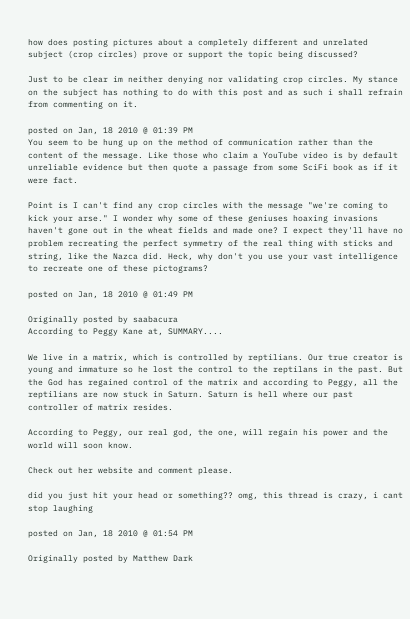how does posting pictures about a completely different and unrelated subject (crop circles) prove or support the topic being discussed?

Just to be clear im neither denying nor validating crop circles. My stance on the subject has nothing to do with this post and as such i shall refrain from commenting on it.

posted on Jan, 18 2010 @ 01:39 PM
You seem to be hung up on the method of communication rather than the content of the message. Like those who claim a YouTube video is by default unreliable evidence but then quote a passage from some SciFi book as if it were fact.

Point is I can't find any crop circles with the message "we're coming to kick your arse." I wonder why some of these geniuses hoaxing invasions haven't gone out in the wheat fields and made one? I expect they'll have no problem recreating the perfect symmetry of the real thing with sticks and string, like the Nazca did. Heck, why don't you use your vast intelligence to recreate one of these pictograms?

posted on Jan, 18 2010 @ 01:49 PM

Originally posted by saabacura
According to Peggy Kane at, SUMMARY....

We live in a matrix, which is controlled by reptilians. Our true creator is young and immature so he lost the control to the reptilans in the past. But the God has regained control of the matrix and according to Peggy, all the reptilians are now stuck in Saturn. Saturn is hell where our past controller of matrix resides.

According to Peggy, our real god, the one, will regain his power and the world will soon know.

Check out her website and comment please.

did you just hit your head or something?? omg, this thread is crazy, i cant stop laughing

posted on Jan, 18 2010 @ 01:54 PM

Originally posted by Matthew Dark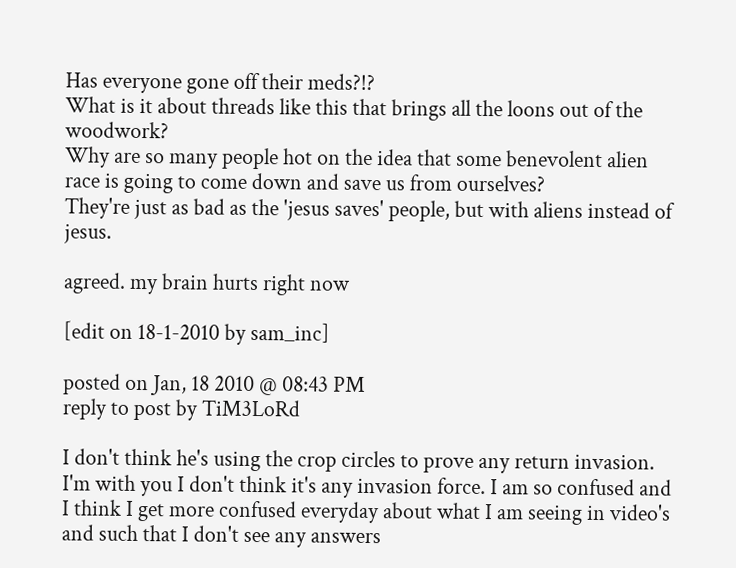Has everyone gone off their meds?!?
What is it about threads like this that brings all the loons out of the woodwork?
Why are so many people hot on the idea that some benevolent alien race is going to come down and save us from ourselves?
They're just as bad as the 'jesus saves' people, but with aliens instead of jesus.

agreed. my brain hurts right now

[edit on 18-1-2010 by sam_inc]

posted on Jan, 18 2010 @ 08:43 PM
reply to post by TiM3LoRd

I don't think he's using the crop circles to prove any return invasion. I'm with you I don't think it's any invasion force. I am so confused and I think I get more confused everyday about what I am seeing in video's and such that I don't see any answers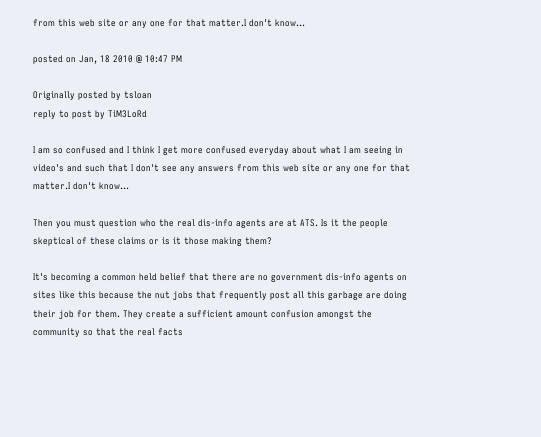from this web site or any one for that matter.I don't know...

posted on Jan, 18 2010 @ 10:47 PM

Originally posted by tsloan
reply to post by TiM3LoRd

I am so confused and I think I get more confused everyday about what I am seeing in video's and such that I don't see any answers from this web site or any one for that matter.I don't know...

Then you must question who the real dis-info agents are at ATS. Is it the people skeptical of these claims or is it those making them?

It's becoming a common held belief that there are no government dis-info agents on sites like this because the nut jobs that frequently post all this garbage are doing their job for them. They create a sufficient amount confusion amongst the community so that the real facts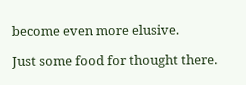become even more elusive.

Just some food for thought there.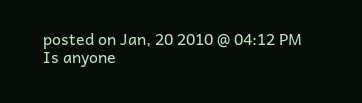posted on Jan, 20 2010 @ 04:12 PM
Is anyone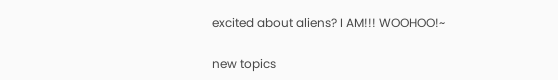excited about aliens? I AM!!! WOOHOO!~

new topics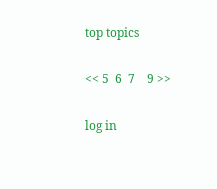top topics

<< 5  6  7    9 >>

log in